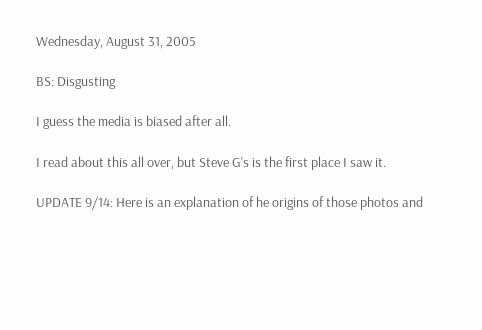Wednesday, August 31, 2005

BS: Disgusting

I guess the media is biased after all.

I read about this all over, but Steve G's is the first place I saw it.

UPDATE 9/14: Here is an explanation of he origins of those photos and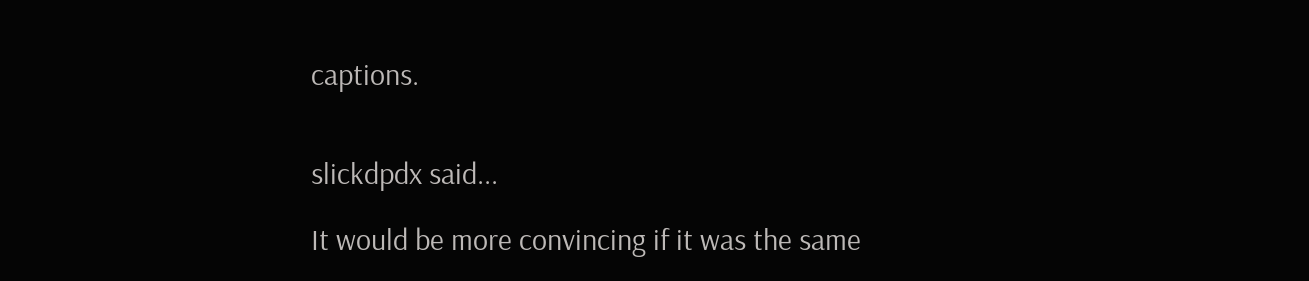captions.


slickdpdx said...

It would be more convincing if it was the same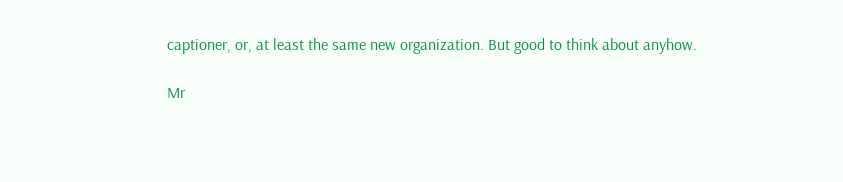captioner, or, at least the same new organization. But good to think about anyhow.

Mr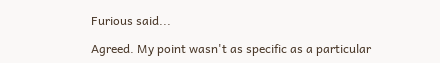Furious said...

Agreed. My point wasn't as specific as a particular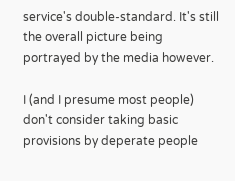service's double-standard. It's still the overall picture being portrayed by the media however.

I (and I presume most people) don't consider taking basic provisions by deperate people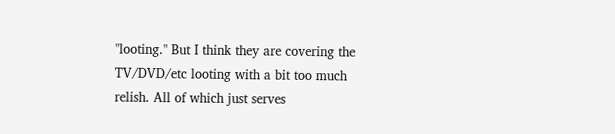"looting." But I think they are covering the TV/DVD/etc looting with a bit too much relish. All of which just serves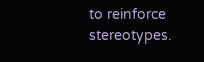to reinforce stereotypes.